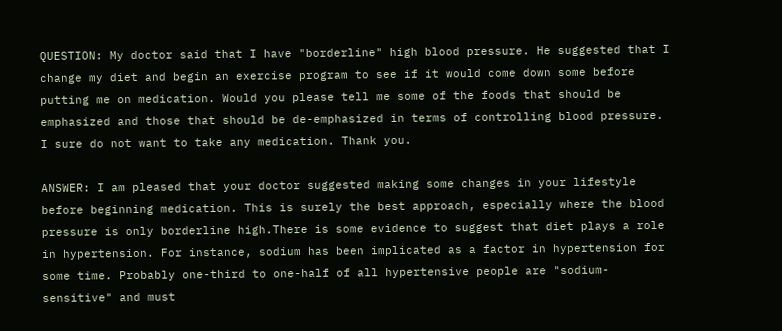QUESTION: My doctor said that I have "borderline" high blood pressure. He suggested that I change my diet and begin an exercise program to see if it would come down some before putting me on medication. Would you please tell me some of the foods that should be emphasized and those that should be de-emphasized in terms of controlling blood pressure. I sure do not want to take any medication. Thank you.

ANSWER: I am pleased that your doctor suggested making some changes in your lifestyle before beginning medication. This is surely the best approach, especially where the blood pressure is only borderline high.There is some evidence to suggest that diet plays a role in hypertension. For instance, sodium has been implicated as a factor in hypertension for some time. Probably one-third to one-half of all hypertensive people are "sodium-sensitive" and must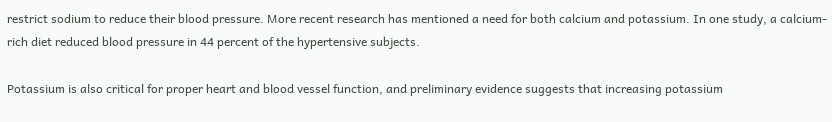restrict sodium to reduce their blood pressure. More recent research has mentioned a need for both calcium and potassium. In one study, a calcium-rich diet reduced blood pressure in 44 percent of the hypertensive subjects.

Potassium is also critical for proper heart and blood vessel function, and preliminary evidence suggests that increasing potassium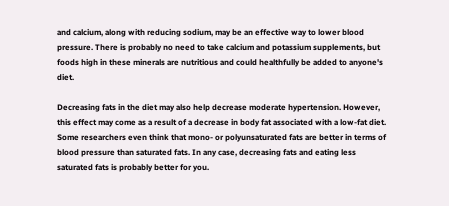and calcium, along with reducing sodium, may be an effective way to lower blood pressure. There is probably no need to take calcium and potassium supplements, but foods high in these minerals are nutritious and could healthfully be added to anyone's diet.

Decreasing fats in the diet may also help decrease moderate hypertension. However, this effect may come as a result of a decrease in body fat associated with a low-fat diet. Some researchers even think that mono- or polyunsaturated fats are better in terms of blood pressure than saturated fats. In any case, decreasing fats and eating less saturated fats is probably better for you.